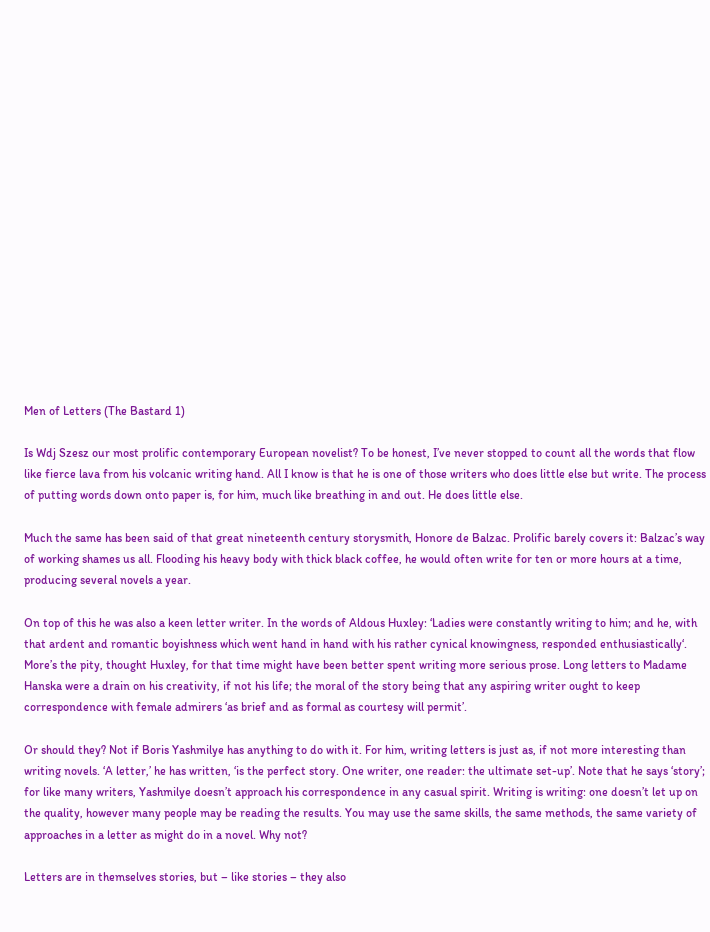Men of Letters (The Bastard 1)

Is Wdj Szesz our most prolific contemporary European novelist? To be honest, I’ve never stopped to count all the words that flow like fierce lava from his volcanic writing hand. All I know is that he is one of those writers who does little else but write. The process of putting words down onto paper is, for him, much like breathing in and out. He does little else.

Much the same has been said of that great nineteenth century storysmith, Honore de Balzac. Prolific barely covers it: Balzac’s way of working shames us all. Flooding his heavy body with thick black coffee, he would often write for ten or more hours at a time, producing several novels a year.

On top of this he was also a keen letter writer. In the words of Aldous Huxley: ‘Ladies were constantly writing to him; and he, with that ardent and romantic boyishness which went hand in hand with his rather cynical knowingness, responded enthusiastically‘. More’s the pity, thought Huxley, for that time might have been better spent writing more serious prose. Long letters to Madame Hanska were a drain on his creativity, if not his life; the moral of the story being that any aspiring writer ought to keep correspondence with female admirers ‘as brief and as formal as courtesy will permit’.

Or should they? Not if Boris Yashmilye has anything to do with it. For him, writing letters is just as, if not more interesting than writing novels. ‘A letter,’ he has written, ‘is the perfect story. One writer, one reader: the ultimate set-up’. Note that he says ‘story’; for like many writers, Yashmilye doesn’t approach his correspondence in any casual spirit. Writing is writing: one doesn’t let up on the quality, however many people may be reading the results. You may use the same skills, the same methods, the same variety of approaches in a letter as might do in a novel. Why not?

Letters are in themselves stories, but – like stories – they also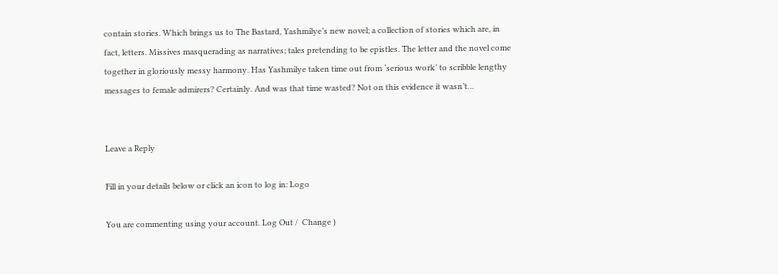contain stories. Which brings us to The Bastard, Yashmilye’s new novel; a collection of stories which are, in fact, letters. Missives masquerading as narratives; tales pretending to be epistles. The letter and the novel come together in gloriously messy harmony. Has Yashmilye taken time out from ‘serious work’ to scribble lengthy messages to female admirers? Certainly. And was that time wasted? Not on this evidence it wasn’t…


Leave a Reply

Fill in your details below or click an icon to log in: Logo

You are commenting using your account. Log Out /  Change )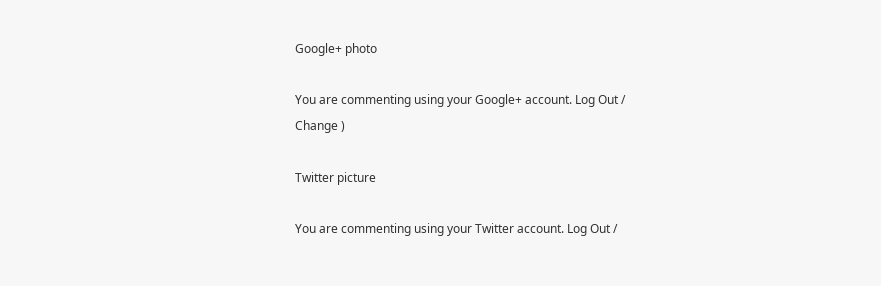Google+ photo

You are commenting using your Google+ account. Log Out /  Change )

Twitter picture

You are commenting using your Twitter account. Log Out /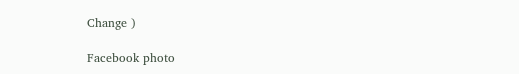Change )

Facebook photo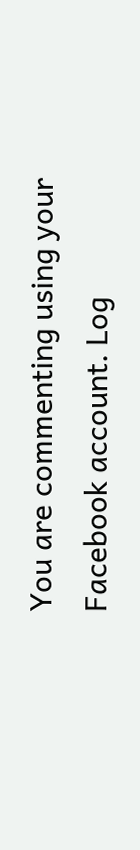You are commenting using your Facebook account. Log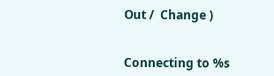Out /  Change )


Connecting to %s